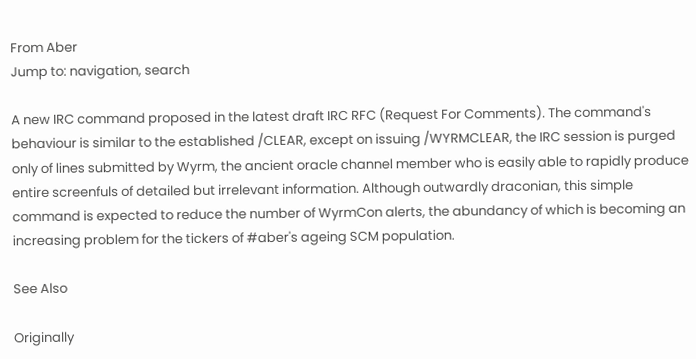From Aber
Jump to: navigation, search

A new IRC command proposed in the latest draft IRC RFC (Request For Comments). The command's behaviour is similar to the established /CLEAR, except on issuing /WYRMCLEAR, the IRC session is purged only of lines submitted by Wyrm, the ancient oracle channel member who is easily able to rapidly produce entire screenfuls of detailed but irrelevant information. Although outwardly draconian, this simple command is expected to reduce the number of WyrmCon alerts, the abundancy of which is becoming an increasing problem for the tickers of #aber's ageing SCM population.

See Also

Originally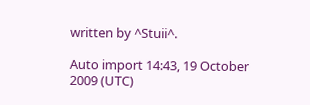written by ^Stuii^.

Auto import 14:43, 19 October 2009 (UTC)